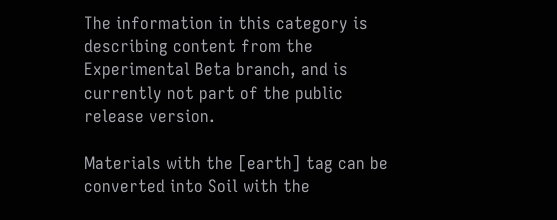The information in this category is describing content from the Experimental Beta branch, and is currently not part of the public release version.

Materials with the [earth] tag can be converted into Soil with the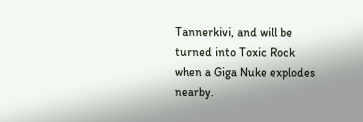Tannerkivi, and will be turned into Toxic Rock when a Giga Nuke explodes nearby.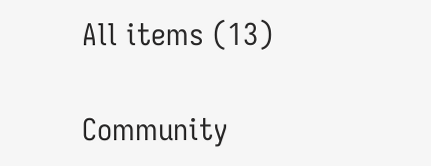All items (13)

Community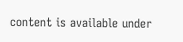content is available under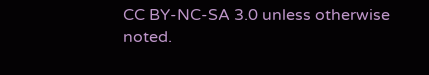CC BY-NC-SA 3.0 unless otherwise noted.